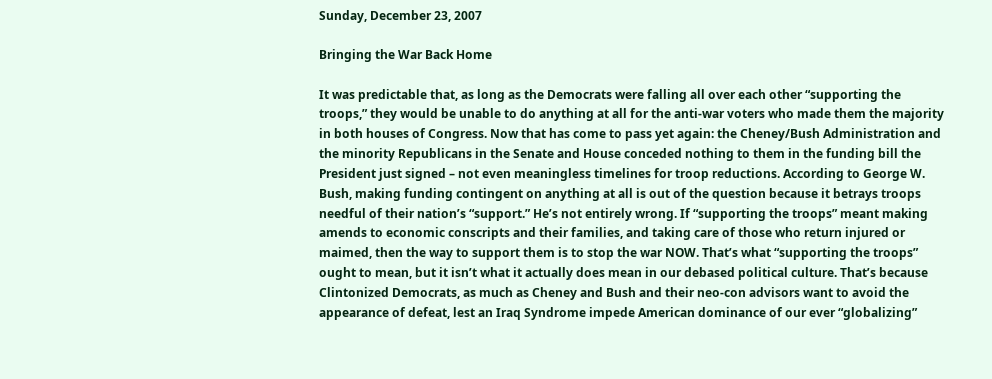Sunday, December 23, 2007

Bringing the War Back Home

It was predictable that, as long as the Democrats were falling all over each other “supporting the troops,” they would be unable to do anything at all for the anti-war voters who made them the majority in both houses of Congress. Now that has come to pass yet again: the Cheney/Bush Administration and the minority Republicans in the Senate and House conceded nothing to them in the funding bill the President just signed – not even meaningless timelines for troop reductions. According to George W. Bush, making funding contingent on anything at all is out of the question because it betrays troops needful of their nation’s “support.” He’s not entirely wrong. If “supporting the troops” meant making amends to economic conscripts and their families, and taking care of those who return injured or maimed, then the way to support them is to stop the war NOW. That’s what “supporting the troops” ought to mean, but it isn’t what it actually does mean in our debased political culture. That’s because Clintonized Democrats, as much as Cheney and Bush and their neo-con advisors want to avoid the appearance of defeat, lest an Iraq Syndrome impede American dominance of our ever “globalizing”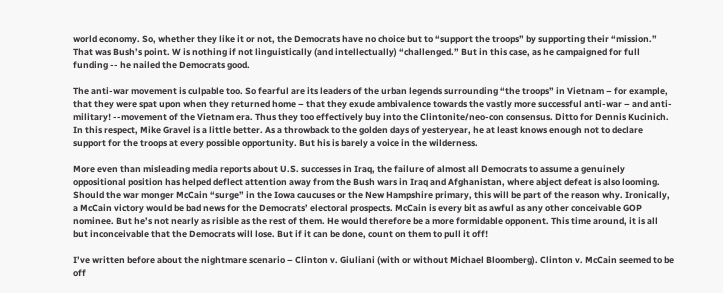world economy. So, whether they like it or not, the Democrats have no choice but to “support the troops” by supporting their “mission.” That was Bush’s point. W is nothing if not linguistically (and intellectually) “challenged.” But in this case, as he campaigned for full funding -- he nailed the Democrats good.

The anti-war movement is culpable too. So fearful are its leaders of the urban legends surrounding “the troops” in Vietnam – for example, that they were spat upon when they returned home – that they exude ambivalence towards the vastly more successful anti-war – and anti-military! --movement of the Vietnam era. Thus they too effectively buy into the Clintonite/neo-con consensus. Ditto for Dennis Kucinich. In this respect, Mike Gravel is a little better. As a throwback to the golden days of yesteryear, he at least knows enough not to declare support for the troops at every possible opportunity. But his is barely a voice in the wilderness.

More even than misleading media reports about U.S. successes in Iraq, the failure of almost all Democrats to assume a genuinely oppositional position has helped deflect attention away from the Bush wars in Iraq and Afghanistan, where abject defeat is also looming. Should the war monger McCain “surge” in the Iowa caucuses or the New Hampshire primary, this will be part of the reason why. Ironically, a McCain victory would be bad news for the Democrats’ electoral prospects. McCain is every bit as awful as any other conceivable GOP nominee. But he’s not nearly as risible as the rest of them. He would therefore be a more formidable opponent. This time around, it is all but inconceivable that the Democrats will lose. But if it can be done, count on them to pull it off!

I’ve written before about the nightmare scenario – Clinton v. Giuliani (with or without Michael Bloomberg). Clinton v. McCain seemed to be off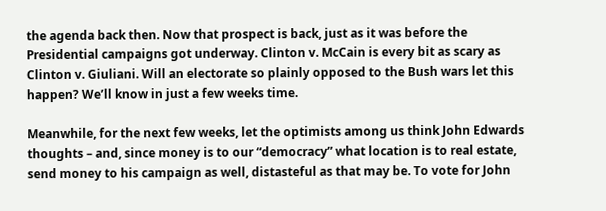the agenda back then. Now that prospect is back, just as it was before the Presidential campaigns got underway. Clinton v. McCain is every bit as scary as Clinton v. Giuliani. Will an electorate so plainly opposed to the Bush wars let this happen? We’ll know in just a few weeks time.

Meanwhile, for the next few weeks, let the optimists among us think John Edwards thoughts – and, since money is to our “democracy” what location is to real estate, send money to his campaign as well, distasteful as that may be. To vote for John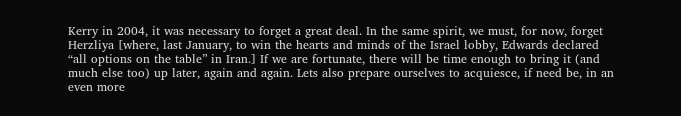Kerry in 2004, it was necessary to forget a great deal. In the same spirit, we must, for now, forget Herzliya [where, last January, to win the hearts and minds of the Israel lobby, Edwards declared “all options on the table” in Iran.] If we are fortunate, there will be time enough to bring it (and much else too) up later, again and again. Lets also prepare ourselves to acquiesce, if need be, in an even more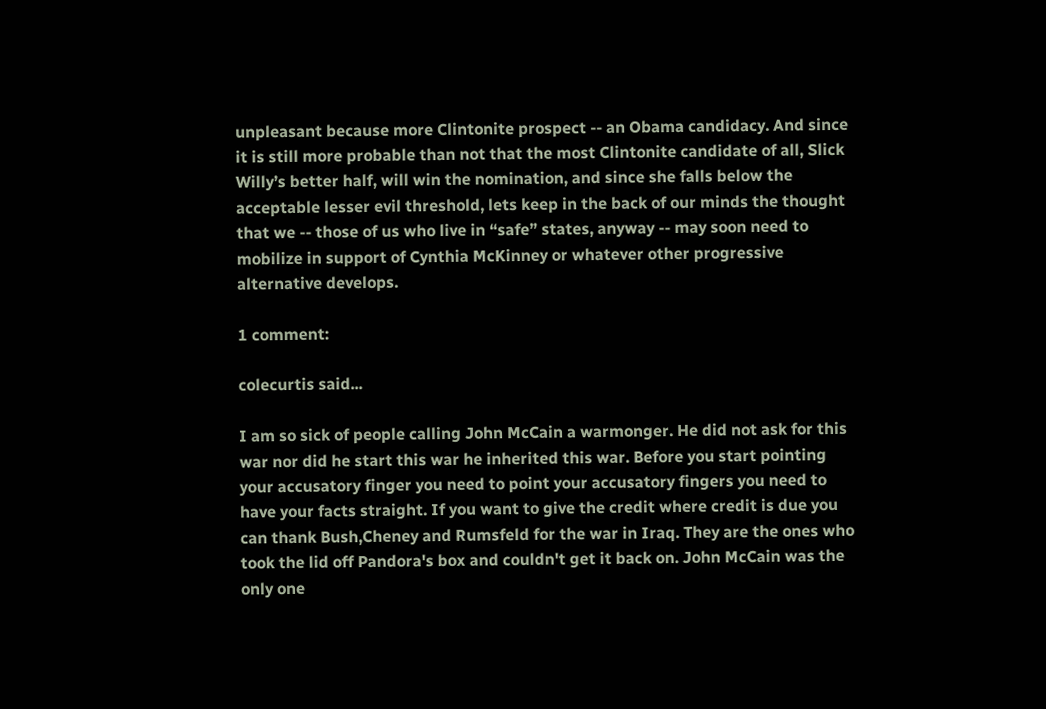unpleasant because more Clintonite prospect -- an Obama candidacy. And since it is still more probable than not that the most Clintonite candidate of all, Slick Willy’s better half, will win the nomination, and since she falls below the acceptable lesser evil threshold, lets keep in the back of our minds the thought that we -- those of us who live in “safe” states, anyway -- may soon need to mobilize in support of Cynthia McKinney or whatever other progressive alternative develops.

1 comment:

colecurtis said...

I am so sick of people calling John McCain a warmonger. He did not ask for this war nor did he start this war he inherited this war. Before you start pointing your accusatory finger you need to point your accusatory fingers you need to have your facts straight. If you want to give the credit where credit is due you can thank Bush,Cheney and Rumsfeld for the war in Iraq. They are the ones who took the lid off Pandora's box and couldn't get it back on. John McCain was the only one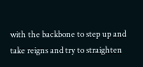with the backbone to step up and take reigns and try to straighten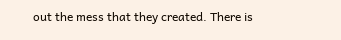out the mess that they created. There is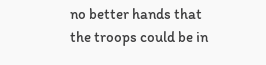no better hands that the troops could be in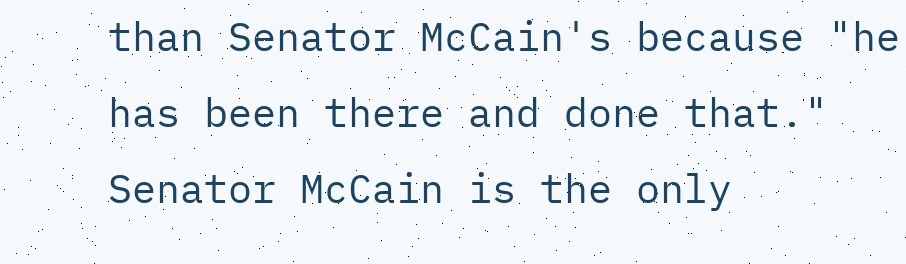than Senator McCain's because "he has been there and done that." Senator McCain is the only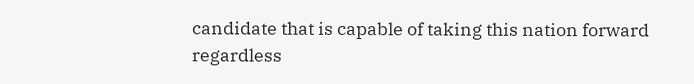candidate that is capable of taking this nation forward regardless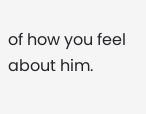of how you feel about him.